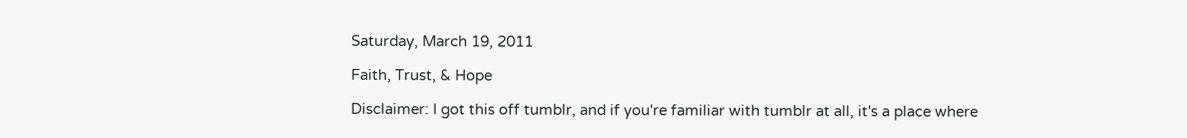Saturday, March 19, 2011

Faith, Trust, & Hope

Disclaimer: I got this off tumblr, and if you're familiar with tumblr at all, it's a place where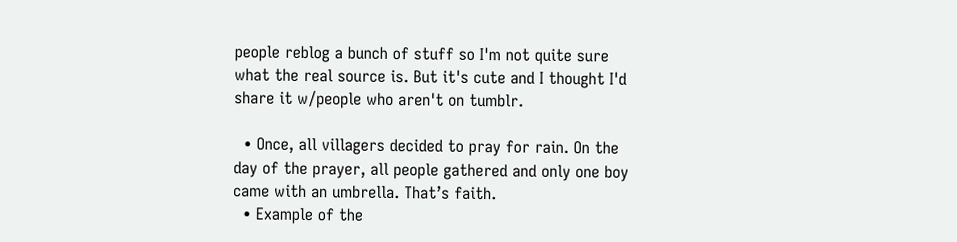people reblog a bunch of stuff so I'm not quite sure what the real source is. But it's cute and I thought I'd share it w/people who aren't on tumblr.

  • Once, all villagers decided to pray for rain. On the day of the prayer, all people gathered and only one boy came with an umbrella. That’s faith.
  • Example of the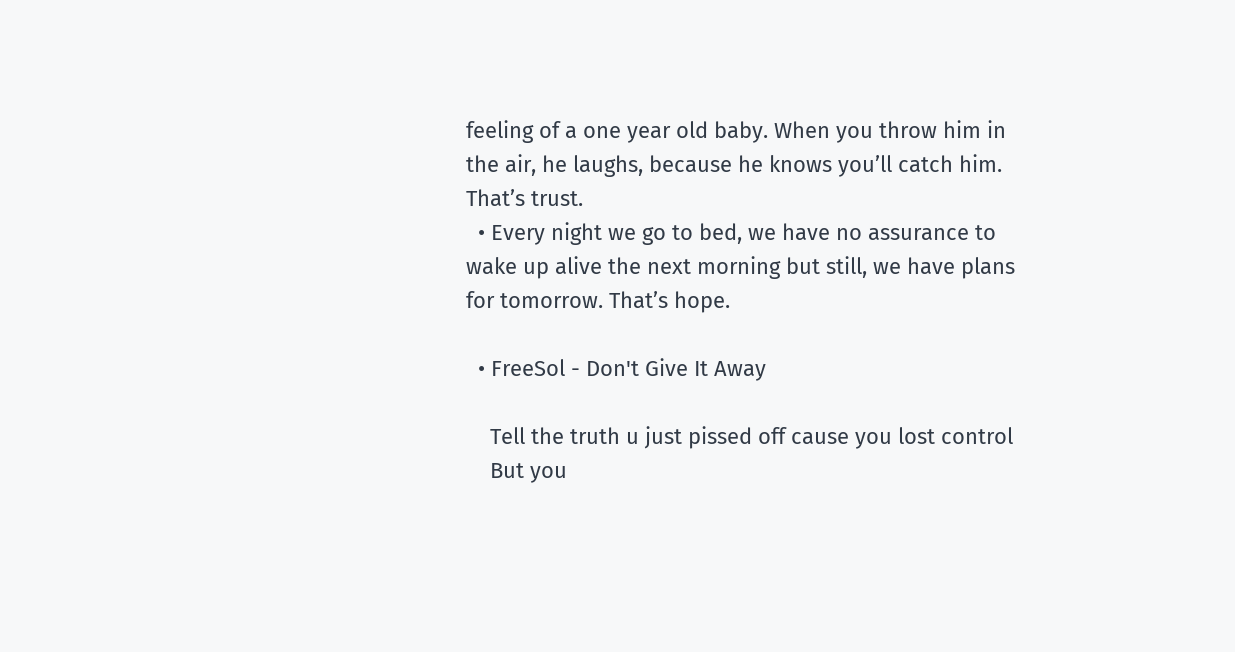feeling of a one year old baby. When you throw him in the air, he laughs, because he knows you’ll catch him. That’s trust.
  • Every night we go to bed, we have no assurance to wake up alive the next morning but still, we have plans for tomorrow. That’s hope.

  • FreeSol - Don't Give It Away

    Tell the truth u just pissed off cause you lost control
    But you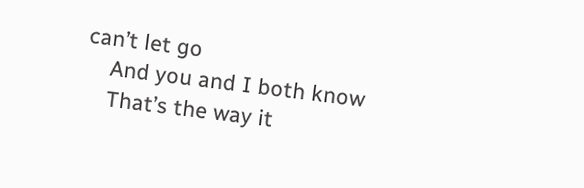can’t let go
    And you and I both know
    That’s the way it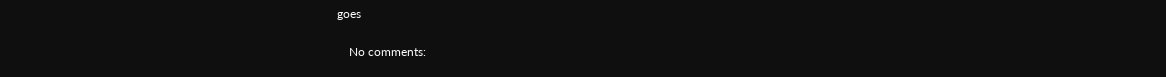goes

    No comments: